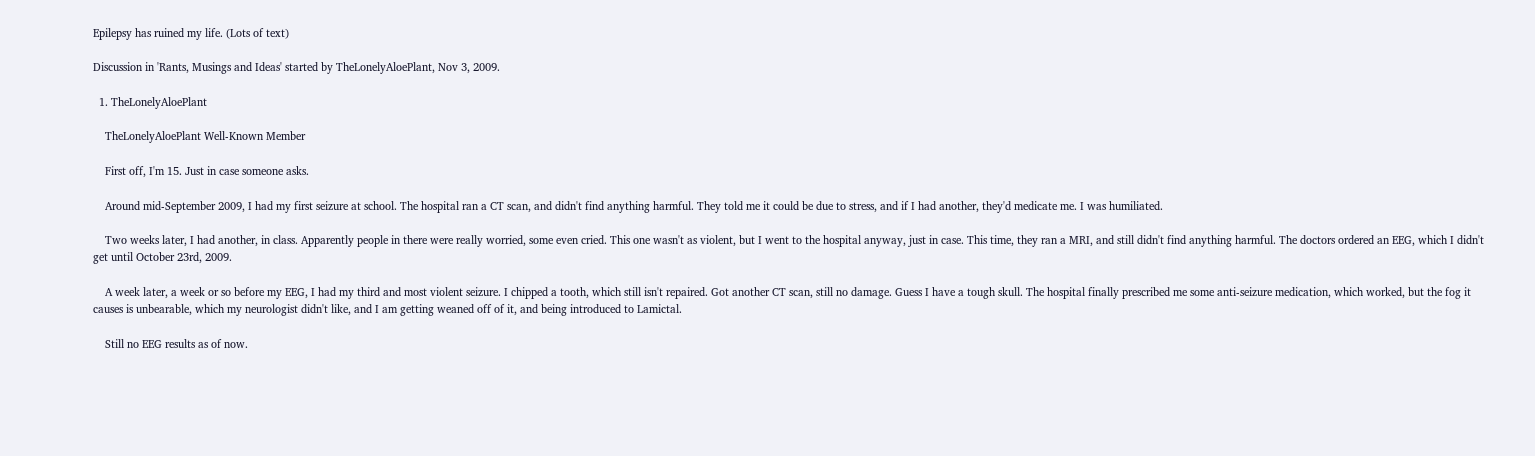Epilepsy has ruined my life. (Lots of text)

Discussion in 'Rants, Musings and Ideas' started by TheLonelyAloePlant, Nov 3, 2009.

  1. TheLonelyAloePlant

    TheLonelyAloePlant Well-Known Member

    First off, I'm 15. Just in case someone asks.

    Around mid-September 2009, I had my first seizure at school. The hospital ran a CT scan, and didn't find anything harmful. They told me it could be due to stress, and if I had another, they'd medicate me. I was humiliated.

    Two weeks later, I had another, in class. Apparently people in there were really worried, some even cried. This one wasn't as violent, but I went to the hospital anyway, just in case. This time, they ran a MRI, and still didn't find anything harmful. The doctors ordered an EEG, which I didn't get until October 23rd, 2009.

    A week later, a week or so before my EEG, I had my third and most violent seizure. I chipped a tooth, which still isn't repaired. Got another CT scan, still no damage. Guess I have a tough skull. The hospital finally prescribed me some anti-seizure medication, which worked, but the fog it causes is unbearable, which my neurologist didn't like, and I am getting weaned off of it, and being introduced to Lamictal.

    Still no EEG results as of now.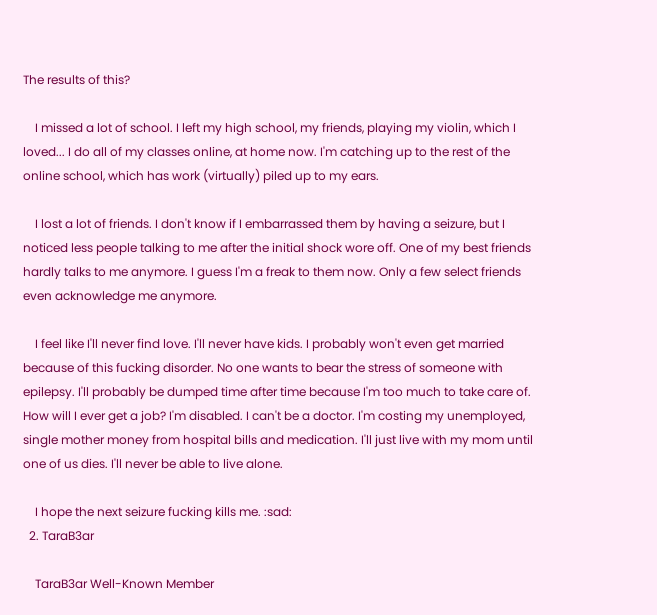The results of this?

    I missed a lot of school. I left my high school, my friends, playing my violin, which I loved... I do all of my classes online, at home now. I'm catching up to the rest of the online school, which has work (virtually) piled up to my ears.

    I lost a lot of friends. I don't know if I embarrassed them by having a seizure, but I noticed less people talking to me after the initial shock wore off. One of my best friends hardly talks to me anymore. I guess I'm a freak to them now. Only a few select friends even acknowledge me anymore.

    I feel like I'll never find love. I'll never have kids. I probably won't even get married because of this fucking disorder. No one wants to bear the stress of someone with epilepsy. I'll probably be dumped time after time because I'm too much to take care of. How will I ever get a job? I'm disabled. I can't be a doctor. I'm costing my unemployed, single mother money from hospital bills and medication. I'll just live with my mom until one of us dies. I'll never be able to live alone.

    I hope the next seizure fucking kills me. :sad:
  2. TaraB3ar

    TaraB3ar Well-Known Member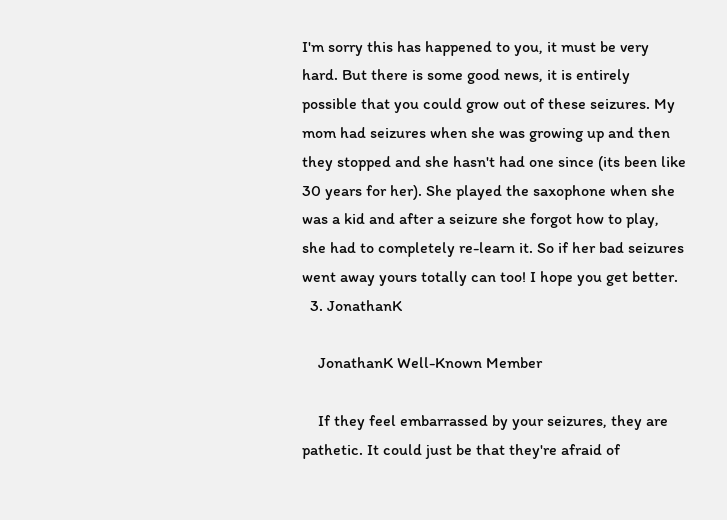I'm sorry this has happened to you, it must be very hard. But there is some good news, it is entirely possible that you could grow out of these seizures. My mom had seizures when she was growing up and then they stopped and she hasn't had one since (its been like 30 years for her). She played the saxophone when she was a kid and after a seizure she forgot how to play, she had to completely re-learn it. So if her bad seizures went away yours totally can too! I hope you get better.
  3. JonathanK

    JonathanK Well-Known Member

    If they feel embarrassed by your seizures, they are pathetic. It could just be that they're afraid of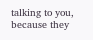talking to you, because they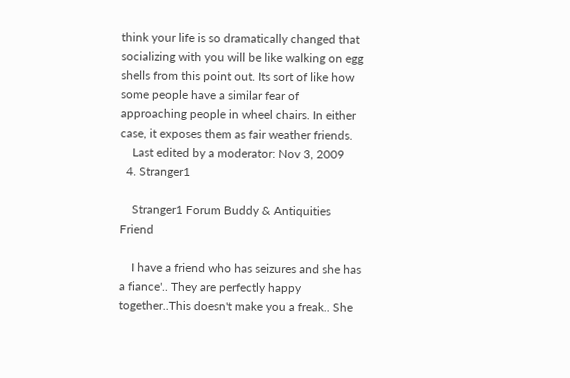think your life is so dramatically changed that socializing with you will be like walking on egg shells from this point out. Its sort of like how some people have a similar fear of approaching people in wheel chairs. In either case, it exposes them as fair weather friends.
    Last edited by a moderator: Nov 3, 2009
  4. Stranger1

    Stranger1 Forum Buddy & Antiquities Friend

    I have a friend who has seizures and she has a fiance'.. They are perfectly happy together..This doesn't make you a freak.. She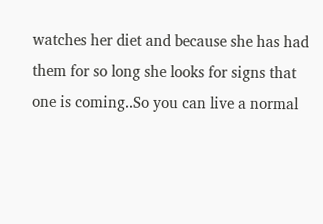watches her diet and because she has had them for so long she looks for signs that one is coming..So you can live a normal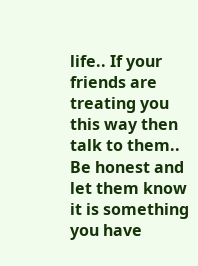life.. If your friends are treating you this way then talk to them.. Be honest and let them know it is something you have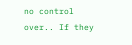no control over.. If they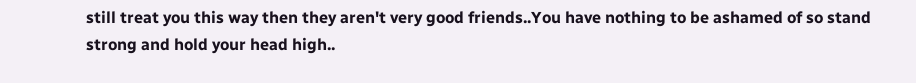still treat you this way then they aren't very good friends..You have nothing to be ashamed of so stand strong and hold your head high..